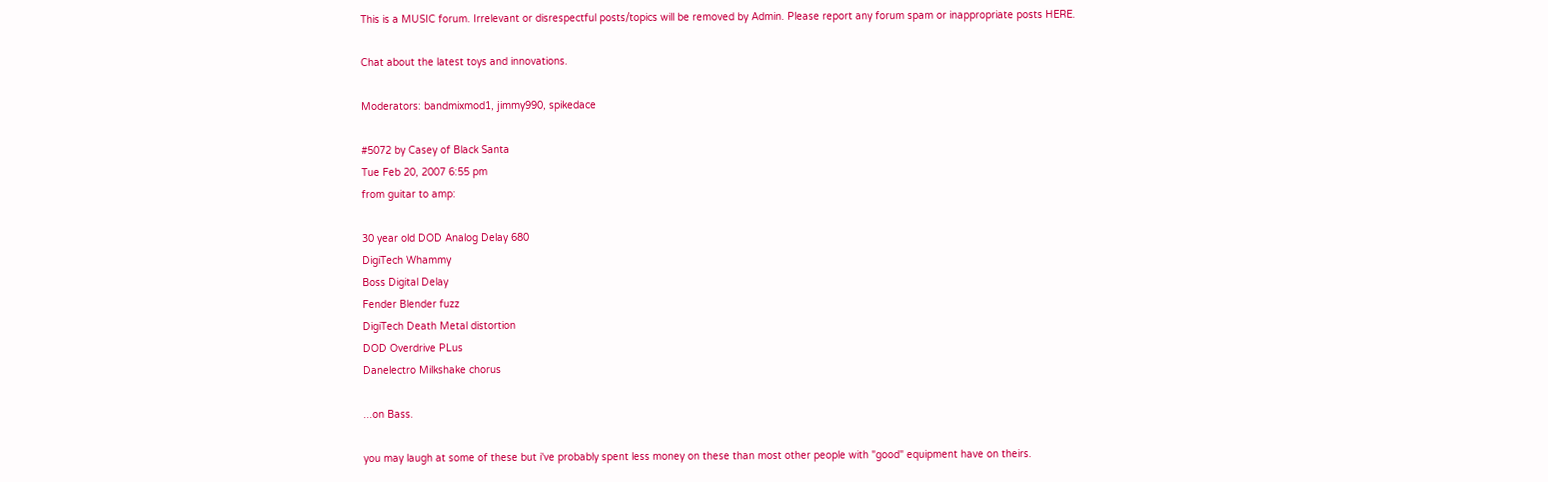This is a MUSIC forum. Irrelevant or disrespectful posts/topics will be removed by Admin. Please report any forum spam or inappropriate posts HERE.

Chat about the latest toys and innovations.

Moderators: bandmixmod1, jimmy990, spikedace

#5072 by Casey of Black Santa
Tue Feb 20, 2007 6:55 pm
from guitar to amp:

30 year old DOD Analog Delay 680
DigiTech Whammy
Boss Digital Delay
Fender Blender fuzz
DigiTech Death Metal distortion
DOD Overdrive PLus
Danelectro Milkshake chorus

...on Bass.

you may laugh at some of these but i've probably spent less money on these than most other people with "good" equipment have on theirs.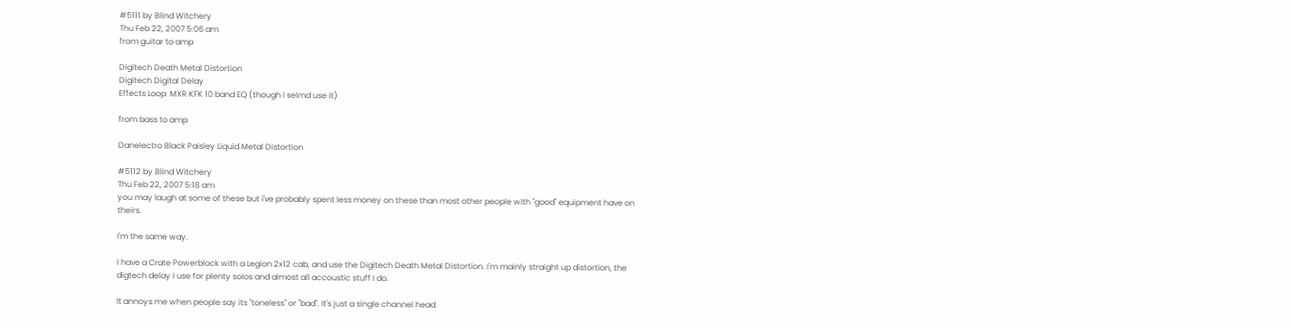#5111 by Blind Witchery
Thu Feb 22, 2007 5:06 am
from guitar to amp

Digitech Death Metal Distortion
Digitech Digital Delay
Effects Loop: MXR KFK 10 band EQ (though i selmd use it)

from bass to amp

Danelectro Black Paisley Liquid Metal Distortion

#5112 by Blind Witchery
Thu Feb 22, 2007 5:18 am
you may laugh at some of these but i've probably spent less money on these than most other people with "good" equipment have on theirs.

I'm the same way.

I have a Crate Powerblock with a Legion 2x12 cab, and use the Digitech Death Metal Distortion. I'm mainly straight up distortion, the digtech delay I use for plenty solos and almost all accoustic stuff I do.

It annoys me when people say its "toneless" or "bad". It's just a single channel head.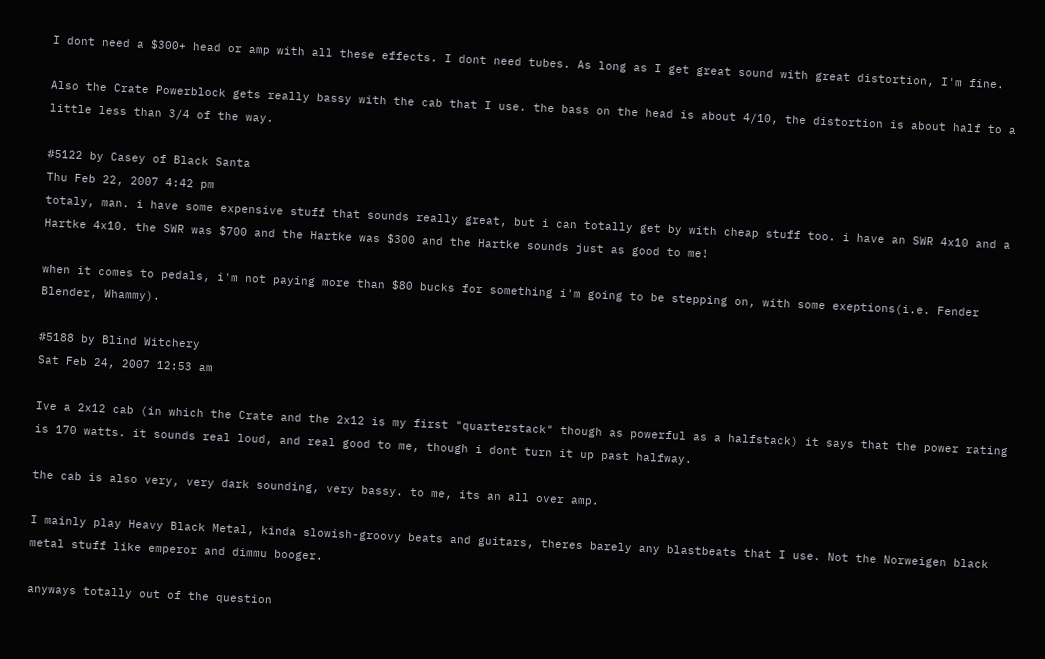I dont need a $300+ head or amp with all these effects. I dont need tubes. As long as I get great sound with great distortion, I'm fine.

Also the Crate Powerblock gets really bassy with the cab that I use. the bass on the head is about 4/10, the distortion is about half to a little less than 3/4 of the way.

#5122 by Casey of Black Santa
Thu Feb 22, 2007 4:42 pm
totaly, man. i have some expensive stuff that sounds really great, but i can totally get by with cheap stuff too. i have an SWR 4x10 and a Hartke 4x10. the SWR was $700 and the Hartke was $300 and the Hartke sounds just as good to me!

when it comes to pedals, i'm not paying more than $80 bucks for something i'm going to be stepping on, with some exeptions(i.e. Fender Blender, Whammy).

#5188 by Blind Witchery
Sat Feb 24, 2007 12:53 am

Ive a 2x12 cab (in which the Crate and the 2x12 is my first "quarterstack" though as powerful as a halfstack) it says that the power rating is 170 watts. it sounds real loud, and real good to me, though i dont turn it up past halfway.

the cab is also very, very dark sounding, very bassy. to me, its an all over amp.

I mainly play Heavy Black Metal, kinda slowish-groovy beats and guitars, theres barely any blastbeats that I use. Not the Norweigen black metal stuff like emperor and dimmu booger.

anyways totally out of the question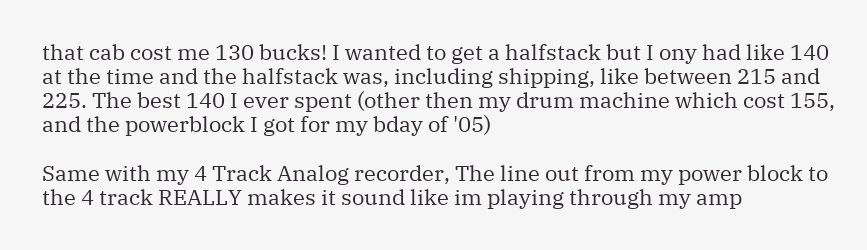that cab cost me 130 bucks! I wanted to get a halfstack but I ony had like 140 at the time and the halfstack was, including shipping, like between 215 and 225. The best 140 I ever spent (other then my drum machine which cost 155, and the powerblock I got for my bday of '05)

Same with my 4 Track Analog recorder, The line out from my power block to the 4 track REALLY makes it sound like im playing through my amp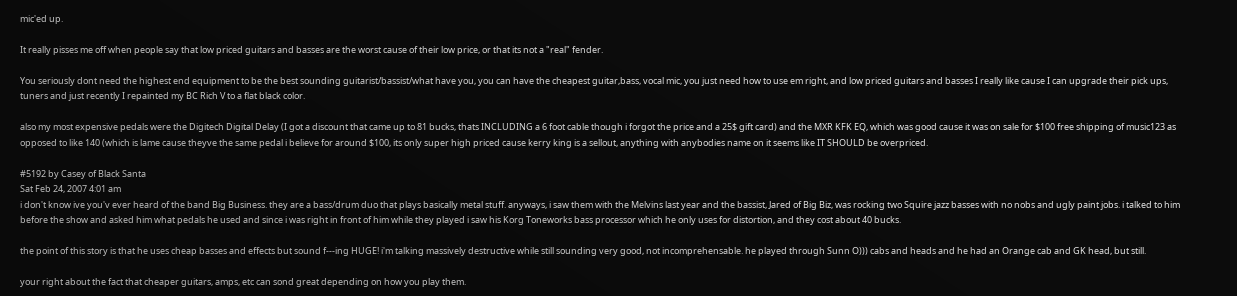mic'ed up.

It really pisses me off when people say that low priced guitars and basses are the worst cause of their low price, or that its not a "real" fender.

You seriously dont need the highest end equipment to be the best sounding guitarist/bassist/what have you, you can have the cheapest guitar,bass, vocal mic, you just need how to use em right, and low priced guitars and basses I really like cause I can upgrade their pick ups, tuners and just recently I repainted my BC Rich V to a flat black color.

also my most expensive pedals were the Digitech Digital Delay (I got a discount that came up to 81 bucks, thats INCLUDING a 6 foot cable though i forgot the price and a 25$ gift card) and the MXR KFK EQ, which was good cause it was on sale for $100 free shipping of music123 as opposed to like 140 (which is lame cause theyve the same pedal i believe for around $100, its only super high priced cause kerry king is a sellout, anything with anybodies name on it seems like IT SHOULD be overpriced.

#5192 by Casey of Black Santa
Sat Feb 24, 2007 4:01 am
i don't know ive you'v ever heard of the band Big Business. they are a bass/drum duo that plays basically metal stuff. anyways, i saw them with the Melvins last year and the bassist, Jared of Big Biz, was rocking two Squire jazz basses with no nobs and ugly paint jobs. i talked to him before the show and asked him what pedals he used and since i was right in front of him while they played i saw his Korg Toneworks bass processor which he only uses for distortion, and they cost about 40 bucks.

the point of this story is that he uses cheap basses and effects but sound f---ing HUGE! i'm talking massively destructive while still sounding very good, not incomprehensable. he played through Sunn O))) cabs and heads and he had an Orange cab and GK head, but still.

your right about the fact that cheaper guitars, amps, etc can sond great depending on how you play them.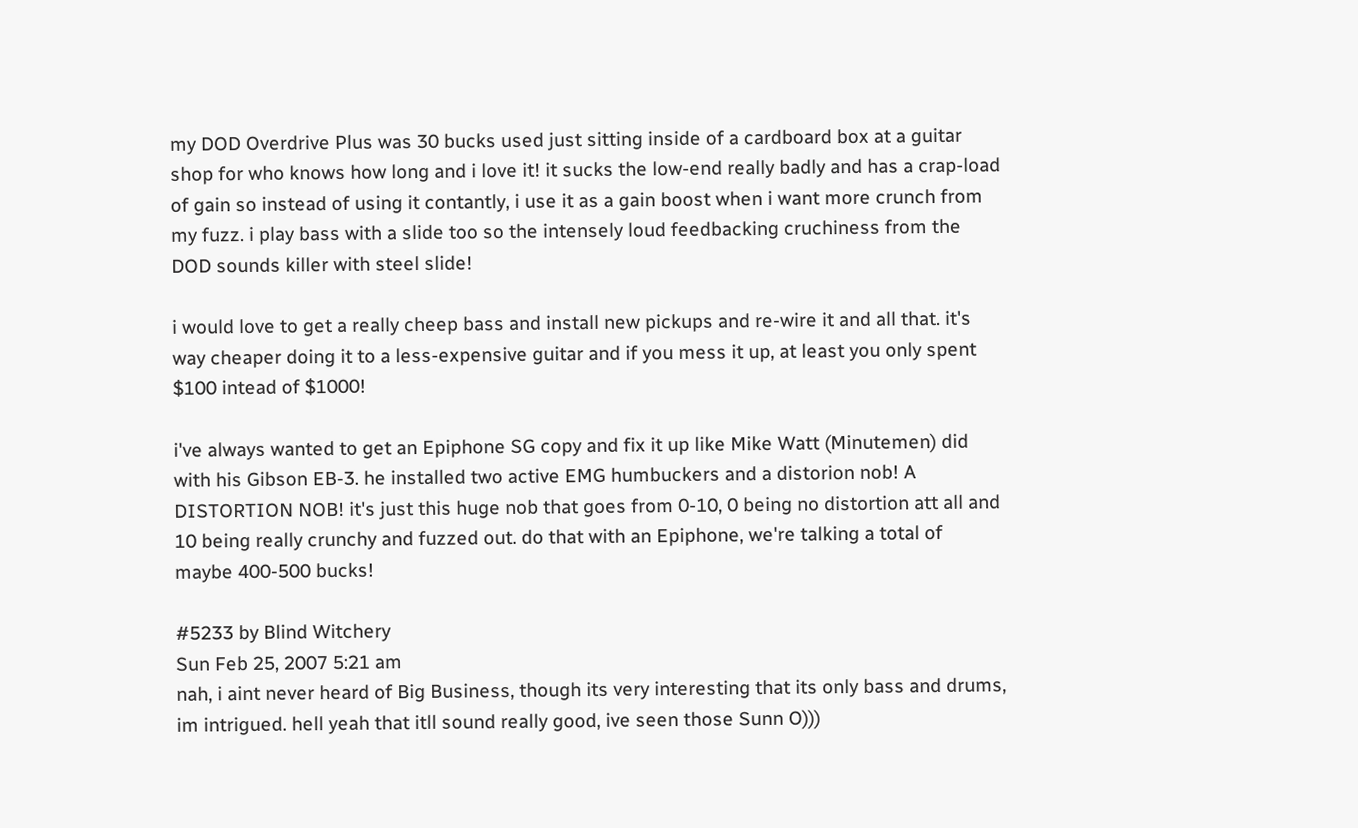my DOD Overdrive Plus was 30 bucks used just sitting inside of a cardboard box at a guitar shop for who knows how long and i love it! it sucks the low-end really badly and has a crap-load of gain so instead of using it contantly, i use it as a gain boost when i want more crunch from my fuzz. i play bass with a slide too so the intensely loud feedbacking cruchiness from the DOD sounds killer with steel slide!

i would love to get a really cheep bass and install new pickups and re-wire it and all that. it's way cheaper doing it to a less-expensive guitar and if you mess it up, at least you only spent $100 intead of $1000!

i've always wanted to get an Epiphone SG copy and fix it up like Mike Watt (Minutemen) did with his Gibson EB-3. he installed two active EMG humbuckers and a distorion nob! A DISTORTION NOB! it's just this huge nob that goes from 0-10, 0 being no distortion att all and 10 being really crunchy and fuzzed out. do that with an Epiphone, we're talking a total of maybe 400-500 bucks!

#5233 by Blind Witchery
Sun Feb 25, 2007 5:21 am
nah, i aint never heard of Big Business, though its very interesting that its only bass and drums, im intrigued. hell yeah that itll sound really good, ive seen those Sunn O)))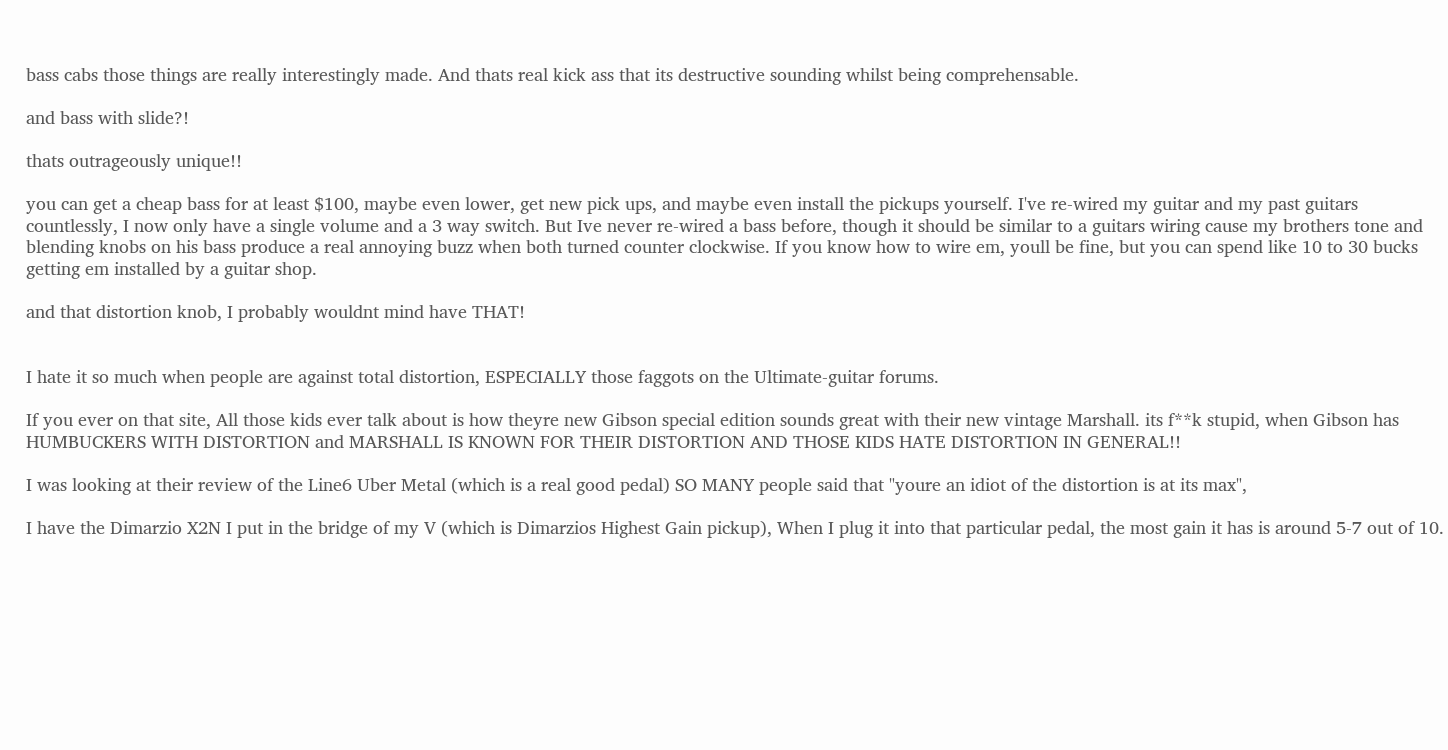bass cabs those things are really interestingly made. And thats real kick ass that its destructive sounding whilst being comprehensable.

and bass with slide?!

thats outrageously unique!!

you can get a cheap bass for at least $100, maybe even lower, get new pick ups, and maybe even install the pickups yourself. I've re-wired my guitar and my past guitars countlessly, I now only have a single volume and a 3 way switch. But Ive never re-wired a bass before, though it should be similar to a guitars wiring cause my brothers tone and blending knobs on his bass produce a real annoying buzz when both turned counter clockwise. If you know how to wire em, youll be fine, but you can spend like 10 to 30 bucks getting em installed by a guitar shop.

and that distortion knob, I probably wouldnt mind have THAT!


I hate it so much when people are against total distortion, ESPECIALLY those faggots on the Ultimate-guitar forums.

If you ever on that site, All those kids ever talk about is how theyre new Gibson special edition sounds great with their new vintage Marshall. its f**k stupid, when Gibson has HUMBUCKERS WITH DISTORTION and MARSHALL IS KNOWN FOR THEIR DISTORTION AND THOSE KIDS HATE DISTORTION IN GENERAL!!

I was looking at their review of the Line6 Uber Metal (which is a real good pedal) SO MANY people said that "youre an idiot of the distortion is at its max",

I have the Dimarzio X2N I put in the bridge of my V (which is Dimarzios Highest Gain pickup), When I plug it into that particular pedal, the most gain it has is around 5-7 out of 10.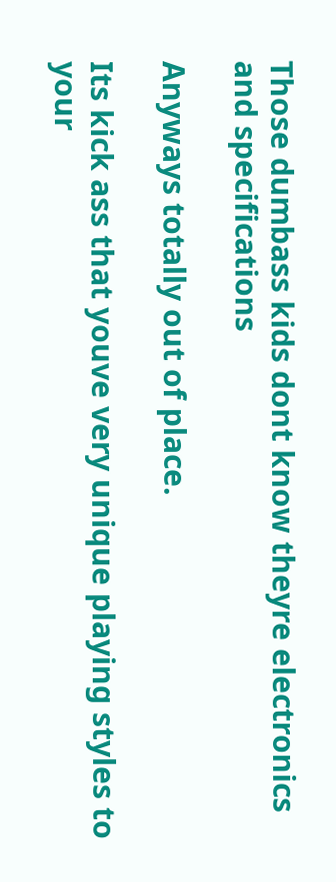Those dumbass kids dont know theyre electronics and specifications

Anyways totally out of place.

Its kick ass that youve very unique playing styles to your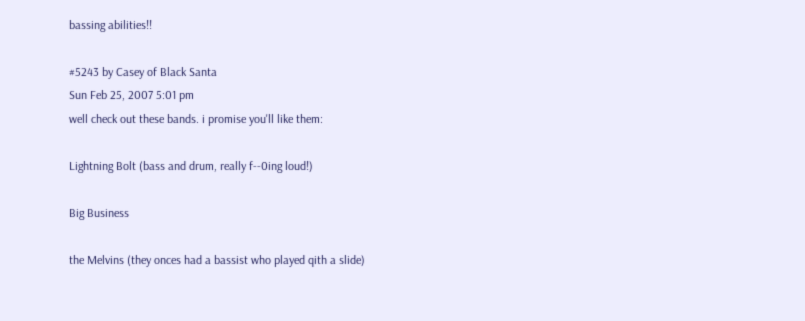bassing abilities!!

#5243 by Casey of Black Santa
Sun Feb 25, 2007 5:01 pm
well check out these bands. i promise you'll like them:

Lightning Bolt (bass and drum, really f--0ing loud!)

Big Business

the Melvins (they onces had a bassist who played qith a slide)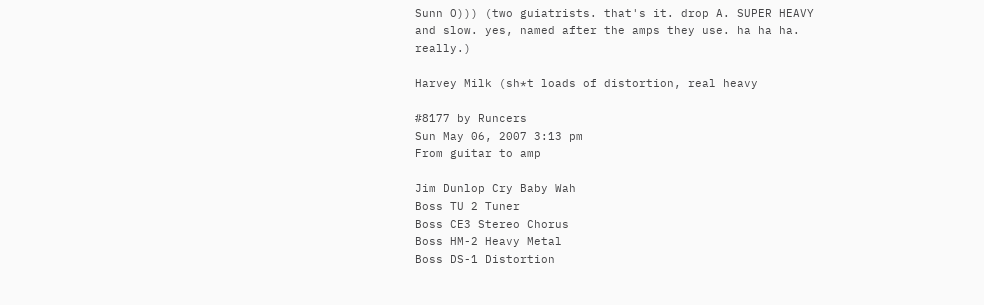Sunn O))) (two guiatrists. that's it. drop A. SUPER HEAVY and slow. yes, named after the amps they use. ha ha ha. really.)

Harvey Milk (sh*t loads of distortion, real heavy

#8177 by Runcers
Sun May 06, 2007 3:13 pm
From guitar to amp

Jim Dunlop Cry Baby Wah
Boss TU 2 Tuner
Boss CE3 Stereo Chorus
Boss HM-2 Heavy Metal
Boss DS-1 Distortion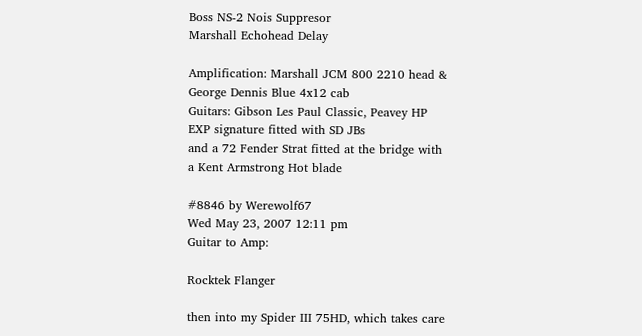Boss NS-2 Nois Suppresor
Marshall Echohead Delay

Amplification: Marshall JCM 800 2210 head & George Dennis Blue 4x12 cab
Guitars: Gibson Les Paul Classic, Peavey HP EXP signature fitted with SD JBs
and a 72 Fender Strat fitted at the bridge with a Kent Armstrong Hot blade

#8846 by Werewolf67
Wed May 23, 2007 12:11 pm
Guitar to Amp:

Rocktek Flanger

then into my Spider III 75HD, which takes care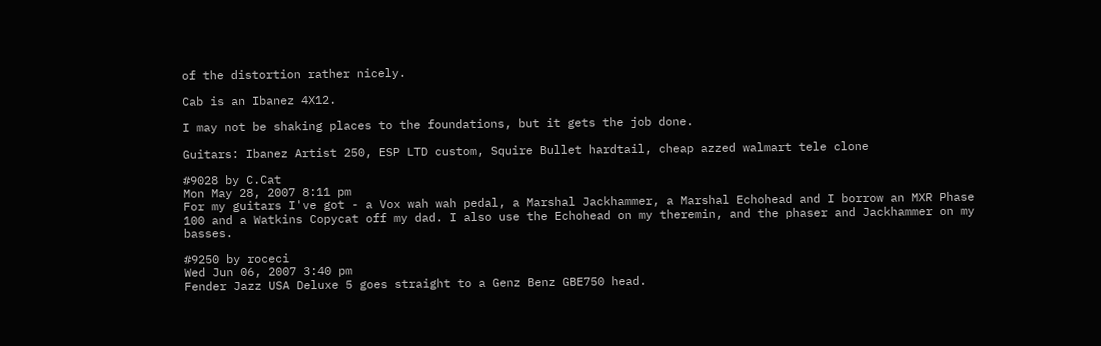of the distortion rather nicely.

Cab is an Ibanez 4X12.

I may not be shaking places to the foundations, but it gets the job done.

Guitars: Ibanez Artist 250, ESP LTD custom, Squire Bullet hardtail, cheap azzed walmart tele clone

#9028 by C.Cat
Mon May 28, 2007 8:11 pm
For my guitars I've got - a Vox wah wah pedal, a Marshal Jackhammer, a Marshal Echohead and I borrow an MXR Phase 100 and a Watkins Copycat off my dad. I also use the Echohead on my theremin, and the phaser and Jackhammer on my basses.

#9250 by roceci
Wed Jun 06, 2007 3:40 pm
Fender Jazz USA Deluxe 5 goes straight to a Genz Benz GBE750 head.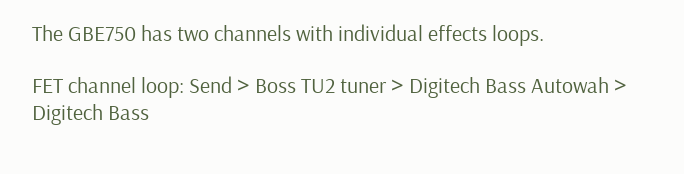The GBE750 has two channels with individual effects loops.

FET channel loop: Send > Boss TU2 tuner > Digitech Bass Autowah > Digitech Bass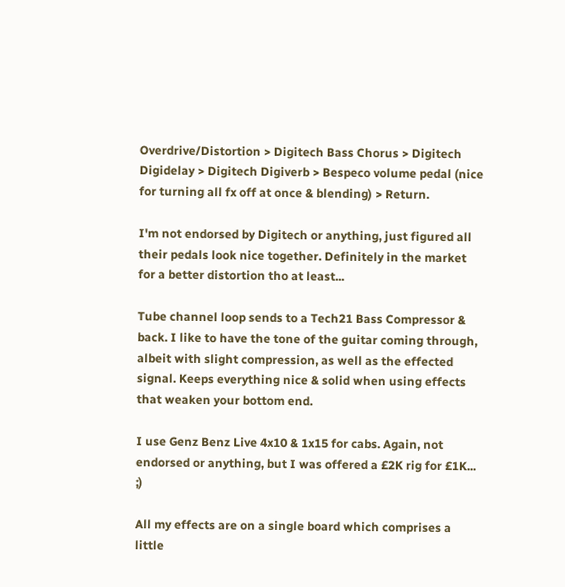Overdrive/Distortion > Digitech Bass Chorus > Digitech Digidelay > Digitech Digiverb > Bespeco volume pedal (nice for turning all fx off at once & blending) > Return.

I'm not endorsed by Digitech or anything, just figured all their pedals look nice together. Definitely in the market for a better distortion tho at least...

Tube channel loop sends to a Tech21 Bass Compressor & back. I like to have the tone of the guitar coming through, albeit with slight compression, as well as the effected signal. Keeps everything nice & solid when using effects that weaken your bottom end.

I use Genz Benz Live 4x10 & 1x15 for cabs. Again, not endorsed or anything, but I was offered a £2K rig for £1K... ;)

All my effects are on a single board which comprises a little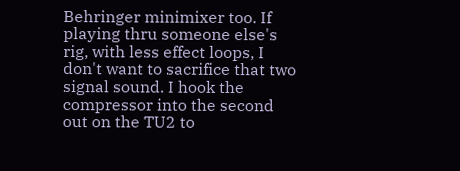Behringer minimixer too. If playing thru someone else's rig, with less effect loops, I don't want to sacrifice that two signal sound. I hook the compressor into the second out on the TU2 to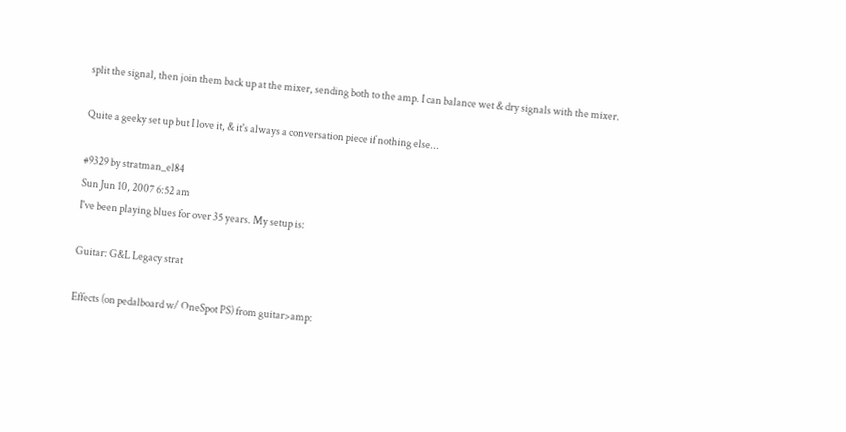split the signal, then join them back up at the mixer, sending both to the amp. I can balance wet & dry signals with the mixer.

Quite a geeky set up but I love it, & it's always a conversation piece if nothing else...

#9329 by stratman_el84
Sun Jun 10, 2007 6:52 am
I've been playing blues for over 35 years. My setup is:

Guitar: G&L Legacy strat

Effects (on pedalboard w/ OneSpot PS) from guitar>amp: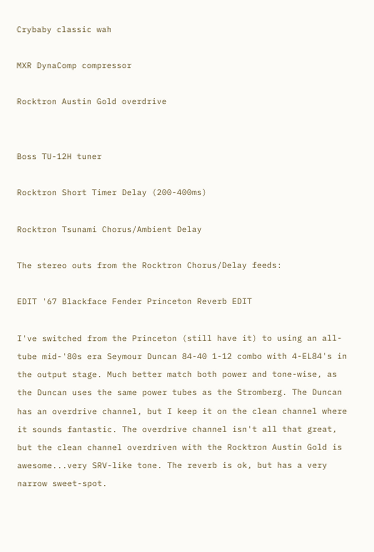Crybaby classic wah

MXR DynaComp compressor

Rocktron Austin Gold overdrive


Boss TU-12H tuner

Rocktron Short Timer Delay (200-400ms)

Rocktron Tsunami Chorus/Ambient Delay

The stereo outs from the Rocktron Chorus/Delay feeds:

EDIT '67 Blackface Fender Princeton Reverb EDIT

I've switched from the Princeton (still have it) to using an all-tube mid-'80s era Seymour Duncan 84-40 1-12 combo with 4-EL84's in the output stage. Much better match both power and tone-wise, as the Duncan uses the same power tubes as the Stromberg. The Duncan has an overdrive channel, but I keep it on the clean channel where it sounds fantastic. The overdrive channel isn't all that great, but the clean channel overdriven with the Rocktron Austin Gold is awesome...very SRV-like tone. The reverb is ok, but has a very narrow sweet-spot.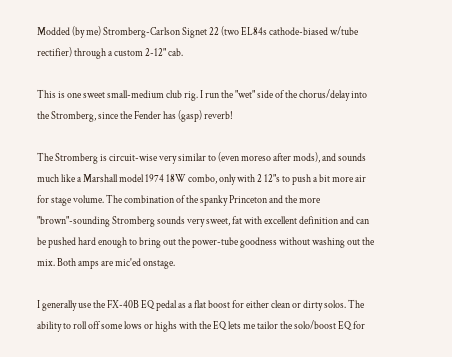Modded (by me) Stromberg-Carlson Signet 22 (two EL84s cathode-biased w/tube rectifier) through a custom 2-12" cab.

This is one sweet small-medium club rig. I run the "wet" side of the chorus/delay into the Stromberg, since the Fender has (gasp) reverb!

The Stromberg is circuit-wise very similar to (even moreso after mods), and sounds much like a Marshall model 1974 18W combo, only with 2 12"s to push a bit more air for stage volume. The combination of the spanky Princeton and the more "brown"-sounding Stromberg sounds very sweet, fat with excellent definition and can be pushed hard enough to bring out the power-tube goodness without washing out the mix. Both amps are mic'ed onstage.

I generally use the FX-40B EQ pedal as a flat boost for either clean or dirty solos. The ability to roll off some lows or highs with the EQ lets me tailor the solo/boost EQ for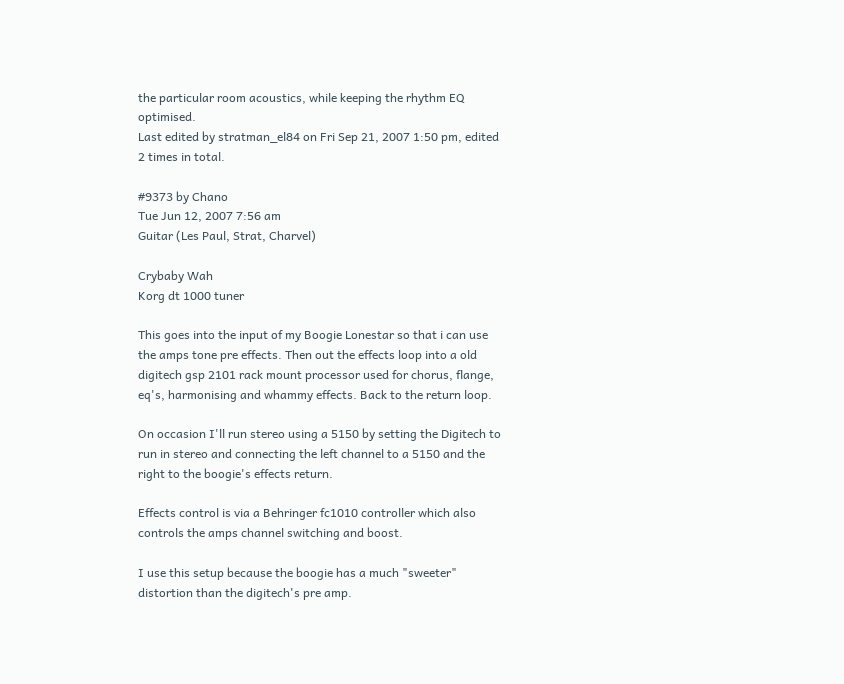the particular room acoustics, while keeping the rhythm EQ optimised.
Last edited by stratman_el84 on Fri Sep 21, 2007 1:50 pm, edited 2 times in total.

#9373 by Chano
Tue Jun 12, 2007 7:56 am
Guitar (Les Paul, Strat, Charvel)

Crybaby Wah
Korg dt 1000 tuner

This goes into the input of my Boogie Lonestar so that i can use the amps tone pre effects. Then out the effects loop into a old digitech gsp 2101 rack mount processor used for chorus, flange, eq's, harmonising and whammy effects. Back to the return loop.

On occasion I'll run stereo using a 5150 by setting the Digitech to run in stereo and connecting the left channel to a 5150 and the right to the boogie's effects return.

Effects control is via a Behringer fc1010 controller which also controls the amps channel switching and boost.

I use this setup because the boogie has a much "sweeter" distortion than the digitech's pre amp.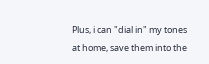Plus, i can "dial in" my tones at home, save them into the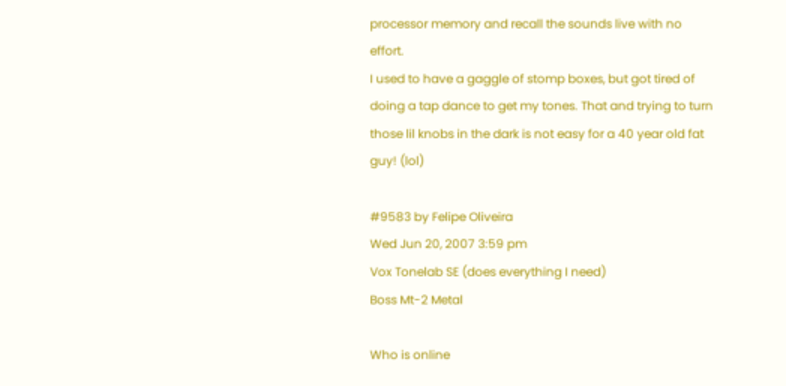processor memory and recall the sounds live with no effort.
I used to have a gaggle of stomp boxes, but got tired of doing a tap dance to get my tones. That and trying to turn those lil knobs in the dark is not easy for a 40 year old fat guy! (lol)

#9583 by Felipe Oliveira
Wed Jun 20, 2007 3:59 pm
Vox Tonelab SE (does everything I need)
Boss Mt-2 Metal

Who is online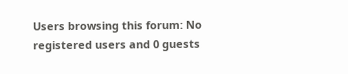Users browsing this forum: No registered users and 0 guests